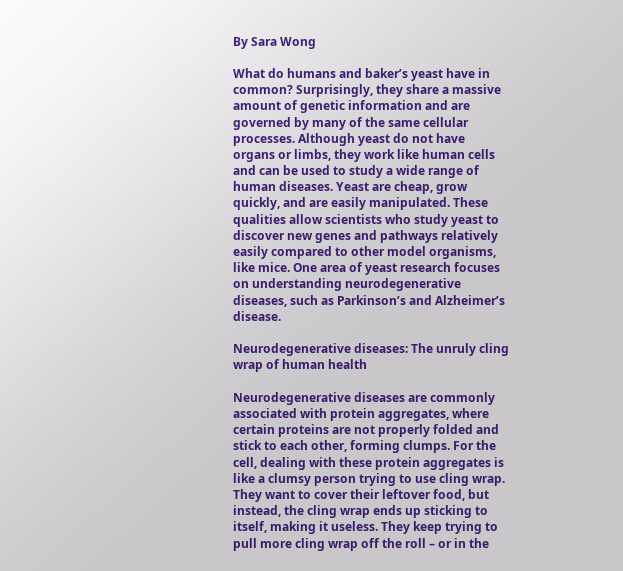By Sara Wong

What do humans and baker’s yeast have in common? Surprisingly, they share a massive amount of genetic information and are governed by many of the same cellular processes. Although yeast do not have organs or limbs, they work like human cells and can be used to study a wide range of human diseases. Yeast are cheap, grow quickly, and are easily manipulated. These qualities allow scientists who study yeast to discover new genes and pathways relatively easily compared to other model organisms, like mice. One area of yeast research focuses on understanding neurodegenerative diseases, such as Parkinson’s and Alzheimer’s disease.

Neurodegenerative diseases: The unruly cling wrap of human health

Neurodegenerative diseases are commonly associated with protein aggregates, where certain proteins are not properly folded and stick to each other, forming clumps. For the cell, dealing with these protein aggregates is like a clumsy person trying to use cling wrap. They want to cover their leftover food, but instead, the cling wrap ends up sticking to itself, making it useless. They keep trying to pull more cling wrap off the roll – or in the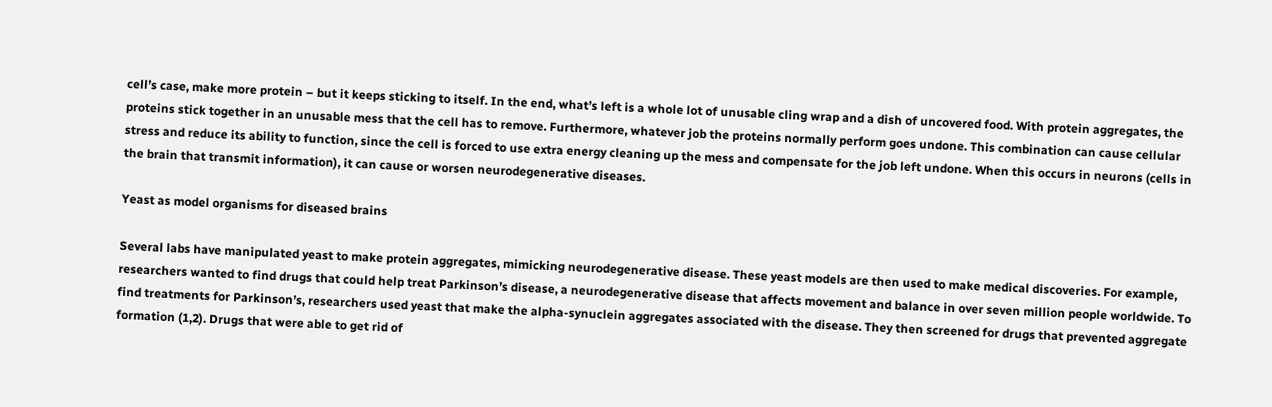cell’s case, make more protein – but it keeps sticking to itself. In the end, what’s left is a whole lot of unusable cling wrap and a dish of uncovered food. With protein aggregates, the proteins stick together in an unusable mess that the cell has to remove. Furthermore, whatever job the proteins normally perform goes undone. This combination can cause cellular stress and reduce its ability to function, since the cell is forced to use extra energy cleaning up the mess and compensate for the job left undone. When this occurs in neurons (cells in the brain that transmit information), it can cause or worsen neurodegenerative diseases.

Yeast as model organisms for diseased brains

Several labs have manipulated yeast to make protein aggregates, mimicking neurodegenerative disease. These yeast models are then used to make medical discoveries. For example, researchers wanted to find drugs that could help treat Parkinson’s disease, a neurodegenerative disease that affects movement and balance in over seven million people worldwide. To find treatments for Parkinson’s, researchers used yeast that make the alpha-synuclein aggregates associated with the disease. They then screened for drugs that prevented aggregate formation (1,2). Drugs that were able to get rid of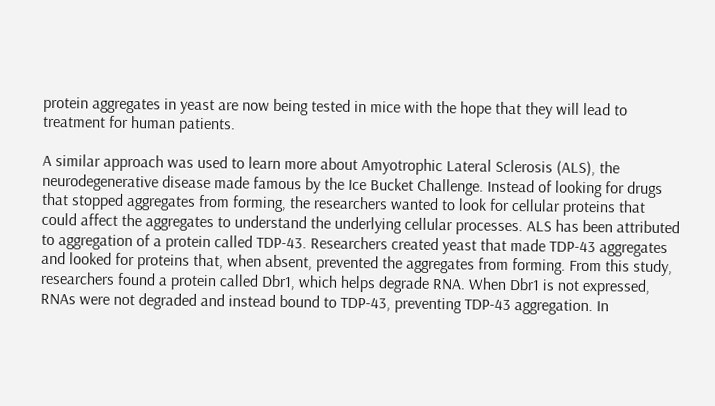protein aggregates in yeast are now being tested in mice with the hope that they will lead to treatment for human patients.

A similar approach was used to learn more about Amyotrophic Lateral Sclerosis (ALS), the neurodegenerative disease made famous by the Ice Bucket Challenge. Instead of looking for drugs that stopped aggregates from forming, the researchers wanted to look for cellular proteins that could affect the aggregates to understand the underlying cellular processes. ALS has been attributed to aggregation of a protein called TDP-43. Researchers created yeast that made TDP-43 aggregates and looked for proteins that, when absent, prevented the aggregates from forming. From this study, researchers found a protein called Dbr1, which helps degrade RNA. When Dbr1 is not expressed, RNAs were not degraded and instead bound to TDP-43, preventing TDP-43 aggregation. In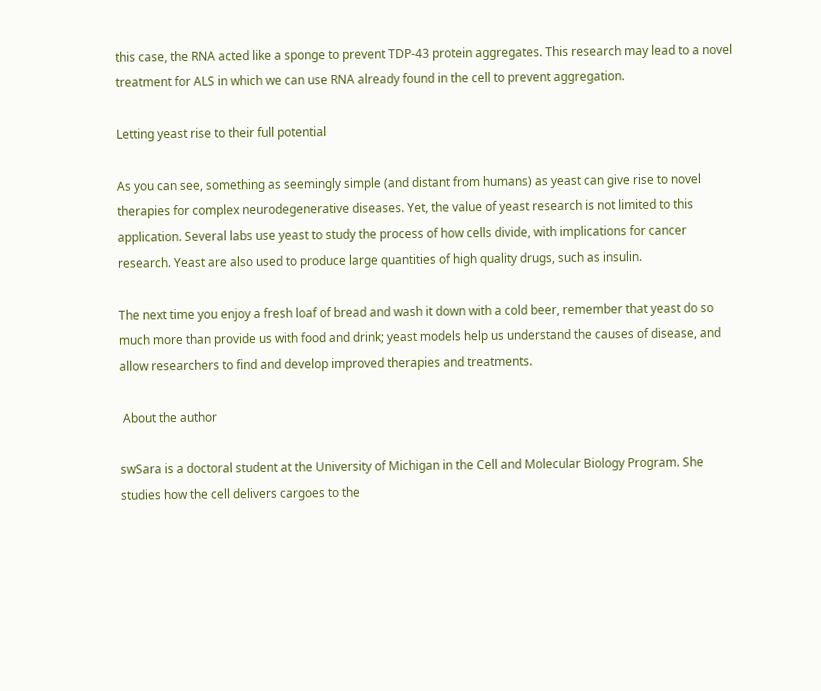this case, the RNA acted like a sponge to prevent TDP-43 protein aggregates. This research may lead to a novel treatment for ALS in which we can use RNA already found in the cell to prevent aggregation.

Letting yeast rise to their full potential

As you can see, something as seemingly simple (and distant from humans) as yeast can give rise to novel therapies for complex neurodegenerative diseases. Yet, the value of yeast research is not limited to this application. Several labs use yeast to study the process of how cells divide, with implications for cancer research. Yeast are also used to produce large quantities of high quality drugs, such as insulin.

The next time you enjoy a fresh loaf of bread and wash it down with a cold beer, remember that yeast do so much more than provide us with food and drink; yeast models help us understand the causes of disease, and allow researchers to find and develop improved therapies and treatments.

 About the author

swSara is a doctoral student at the University of Michigan in the Cell and Molecular Biology Program. She studies how the cell delivers cargoes to the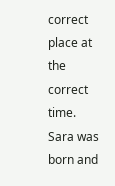correct place at the correct time. Sara was born and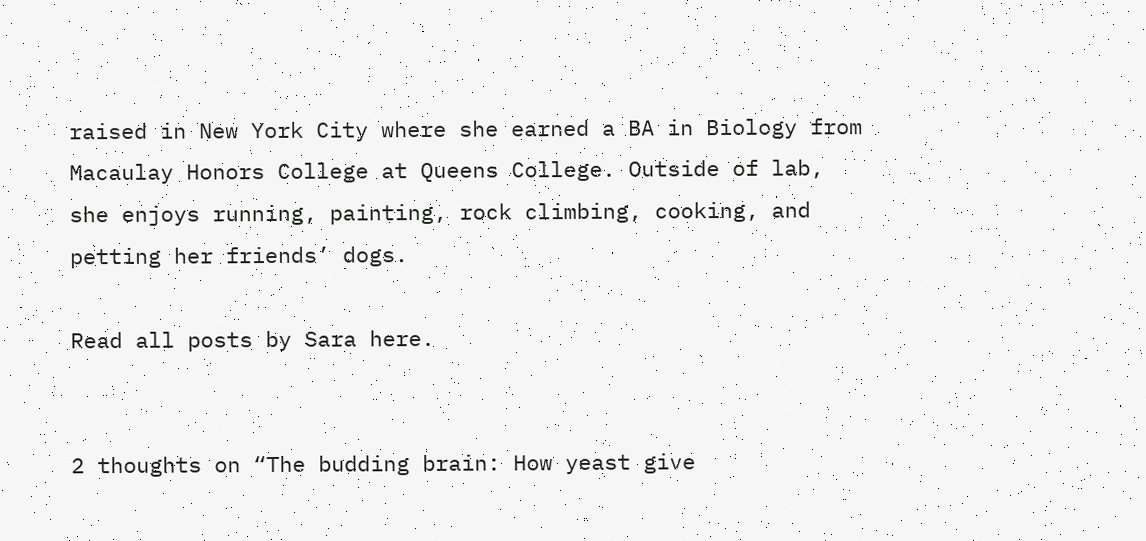raised in New York City where she earned a BA in Biology from Macaulay Honors College at Queens College. Outside of lab, she enjoys running, painting, rock climbing, cooking, and petting her friends’ dogs.

Read all posts by Sara here.


2 thoughts on “The budding brain: How yeast give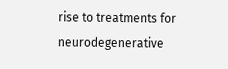rise to treatments for neurodegenerative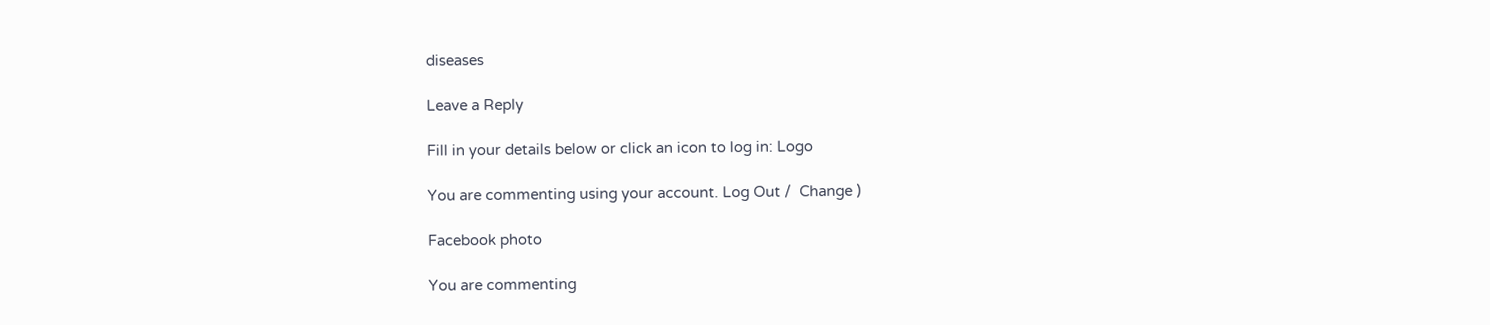diseases

Leave a Reply

Fill in your details below or click an icon to log in: Logo

You are commenting using your account. Log Out /  Change )

Facebook photo

You are commenting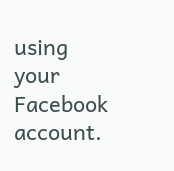using your Facebook account.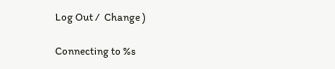Log Out /  Change )

Connecting to %s